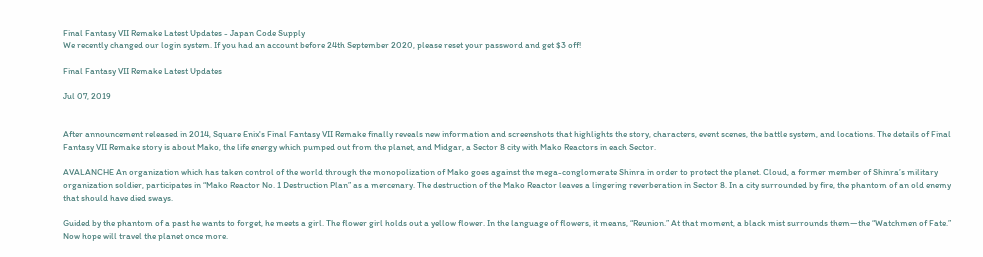Final Fantasy VII Remake Latest Updates - Japan Code Supply
We recently changed our login system. If you had an account before 24th September 2020, please reset your password and get $3 off!

Final Fantasy VII Remake Latest Updates

Jul 07, 2019


After announcement released in 2014, Square Enix's Final Fantasy VII Remake finally reveals new information and screenshots that highlights the story, characters, event scenes, the battle system, and locations. The details of Final Fantasy VII Remake story is about Mako, the life energy which pumped out from the planet, and Midgar, a Sector 8 city with Mako Reactors in each Sector.

AVALANCHE An organization which has taken control of the world through the monopolization of Mako goes against the mega-conglomerate Shinra in order to protect the planet. Cloud, a former member of Shinra’s military organization soldier, participates in “Mako Reactor No. 1 Destruction Plan” as a mercenary. The destruction of the Mako Reactor leaves a lingering reverberation in Sector 8. In a city surrounded by fire, the phantom of an old enemy that should have died sways.

Guided by the phantom of a past he wants to forget, he meets a girl. The flower girl holds out a yellow flower. In the language of flowers, it means, “Reunion.” At that moment, a black mist surrounds them—the “Watchmen of Fate.” Now hope will travel the planet once more.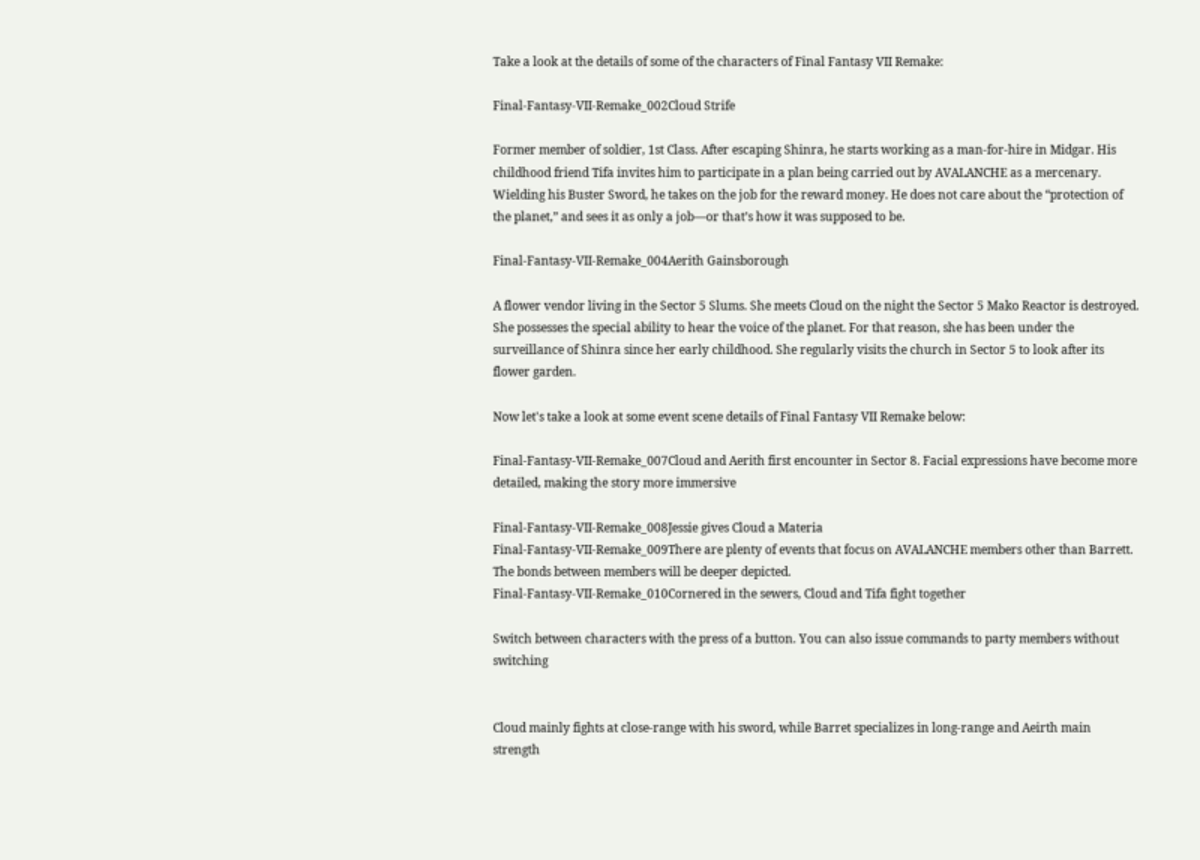Take a look at the details of some of the characters of Final Fantasy VII Remake:

Final-Fantasy-VII-Remake_002Cloud Strife

Former member of soldier, 1st Class. After escaping Shinra, he starts working as a man-for-hire in Midgar. His childhood friend Tifa invites him to participate in a plan being carried out by AVALANCHE as a mercenary. Wielding his Buster Sword, he takes on the job for the reward money. He does not care about the “protection of the planet,” and sees it as only a job—or that’s how it was supposed to be.

Final-Fantasy-VII-Remake_004Aerith Gainsborough

A flower vendor living in the Sector 5 Slums. She meets Cloud on the night the Sector 5 Mako Reactor is destroyed. She possesses the special ability to hear the voice of the planet. For that reason, she has been under the surveillance of Shinra since her early childhood. She regularly visits the church in Sector 5 to look after its flower garden.

Now let's take a look at some event scene details of Final Fantasy VII Remake below:

Final-Fantasy-VII-Remake_007Cloud and Aerith first encounter in Sector 8. Facial expressions have become more detailed, making the story more immersive

Final-Fantasy-VII-Remake_008Jessie gives Cloud a Materia
Final-Fantasy-VII-Remake_009There are plenty of events that focus on AVALANCHE members other than Barrett. The bonds between members will be deeper depicted.
Final-Fantasy-VII-Remake_010Cornered in the sewers, Cloud and Tifa fight together

Switch between characters with the press of a button. You can also issue commands to party members without switching


Cloud mainly fights at close-range with his sword, while Barret specializes in long-range and Aeirth main strength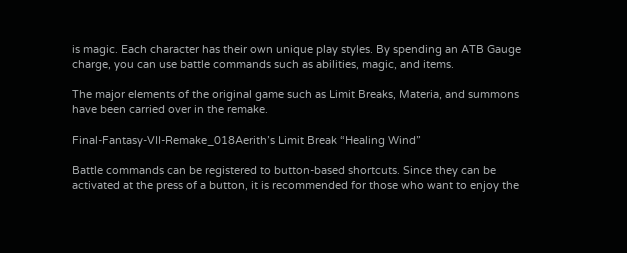is magic. Each character has their own unique play styles. By spending an ATB Gauge charge, you can use battle commands such as abilities, magic, and items.

The major elements of the original game such as Limit Breaks, Materia, and summons have been carried over in the remake.

Final-Fantasy-VII-Remake_018Aerith’s Limit Break “Healing Wind”

Battle commands can be registered to button-based shortcuts. Since they can be activated at the press of a button, it is recommended for those who want to enjoy the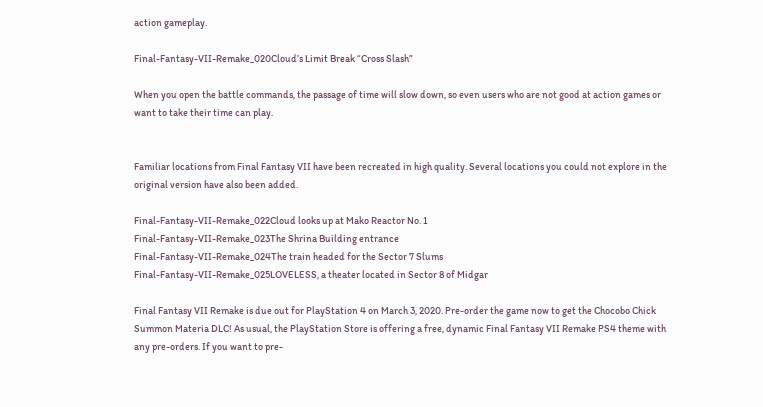action gameplay.

Final-Fantasy-VII-Remake_020Cloud’s Limit Break “Cross Slash”

When you open the battle commands, the passage of time will slow down, so even users who are not good at action games or want to take their time can play.


Familiar locations from Final Fantasy VII have been recreated in high quality. Several locations you could not explore in the original version have also been added.

Final-Fantasy-VII-Remake_022Cloud looks up at Mako Reactor No. 1
Final-Fantasy-VII-Remake_023The Shrina Building entrance
Final-Fantasy-VII-Remake_024The train headed for the Sector 7 Slums
Final-Fantasy-VII-Remake_025LOVELESS, a theater located in Sector 8 of Midgar

Final Fantasy VII Remake is due out for PlayStation 4 on March 3, 2020. Pre-order the game now to get the Chocobo Chick Summon Materia DLC! As usual, the PlayStation Store is offering a free, dynamic Final Fantasy VII Remake PS4 theme with any pre-orders. If you want to pre-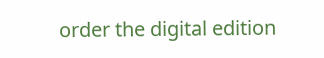order the digital edition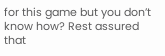for this game but you don’t know how? Rest assured that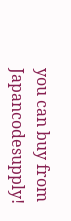you can buy from Japancodesupply!